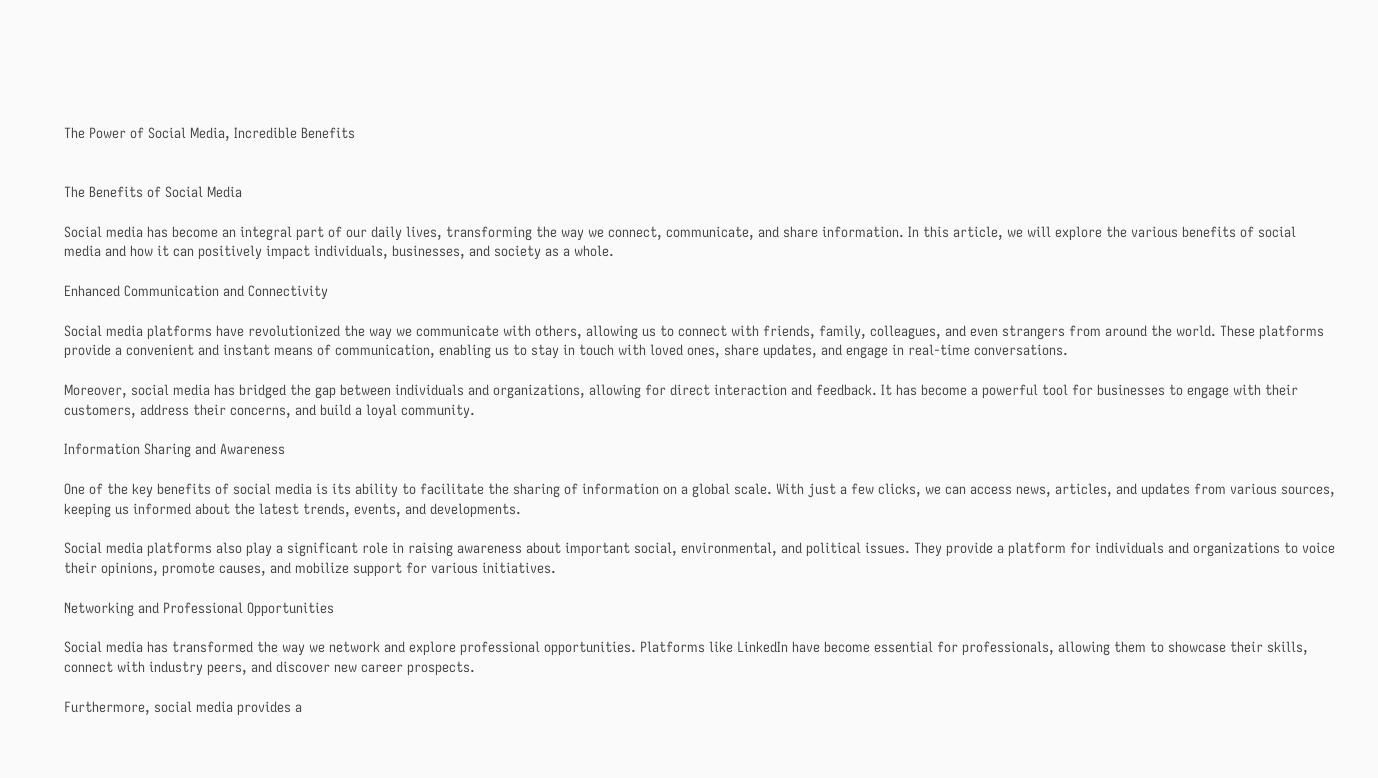The Power of Social Media, Incredible Benefits


The Benefits of Social Media

Social media has become an integral part of our daily lives, transforming the way we connect, communicate, and share information. In this article, we will explore the various benefits of social media and how it can positively impact individuals, businesses, and society as a whole.

Enhanced Communication and Connectivity

Social media platforms have revolutionized the way we communicate with others, allowing us to connect with friends, family, colleagues, and even strangers from around the world. These platforms provide a convenient and instant means of communication, enabling us to stay in touch with loved ones, share updates, and engage in real-time conversations.

Moreover, social media has bridged the gap between individuals and organizations, allowing for direct interaction and feedback. It has become a powerful tool for businesses to engage with their customers, address their concerns, and build a loyal community.

Information Sharing and Awareness

One of the key benefits of social media is its ability to facilitate the sharing of information on a global scale. With just a few clicks, we can access news, articles, and updates from various sources, keeping us informed about the latest trends, events, and developments.

Social media platforms also play a significant role in raising awareness about important social, environmental, and political issues. They provide a platform for individuals and organizations to voice their opinions, promote causes, and mobilize support for various initiatives.

Networking and Professional Opportunities

Social media has transformed the way we network and explore professional opportunities. Platforms like LinkedIn have become essential for professionals, allowing them to showcase their skills, connect with industry peers, and discover new career prospects.

Furthermore, social media provides a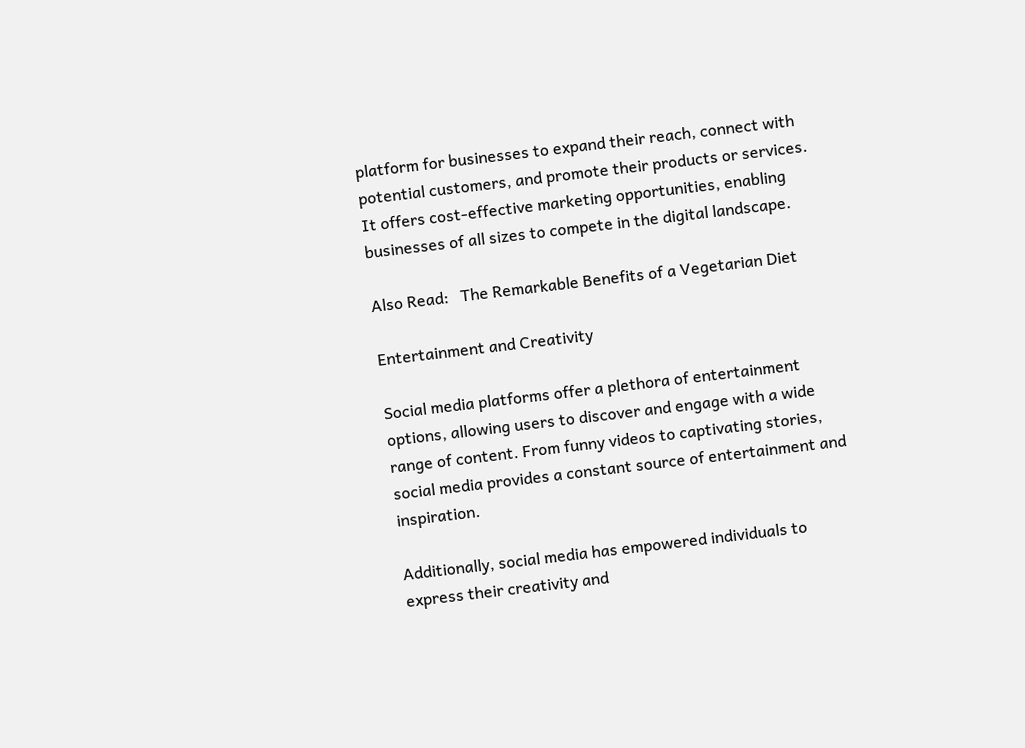platform for businesses to expand their reach, connect with potential customers, and promote their products or services. It offers cost-effective marketing opportunities, enabling businesses of all sizes to compete in the digital landscape.

Also Read:   The Remarkable Benefits of a Vegetarian Diet

Entertainment and Creativity

Social media platforms offer a plethora of entertainment options, allowing users to discover and engage with a wide range of content. From funny videos to captivating stories, social media provides a constant source of entertainment and inspiration.

Additionally, social media has empowered individuals to express their creativity and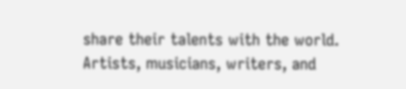share their talents with the world. Artists, musicians, writers, and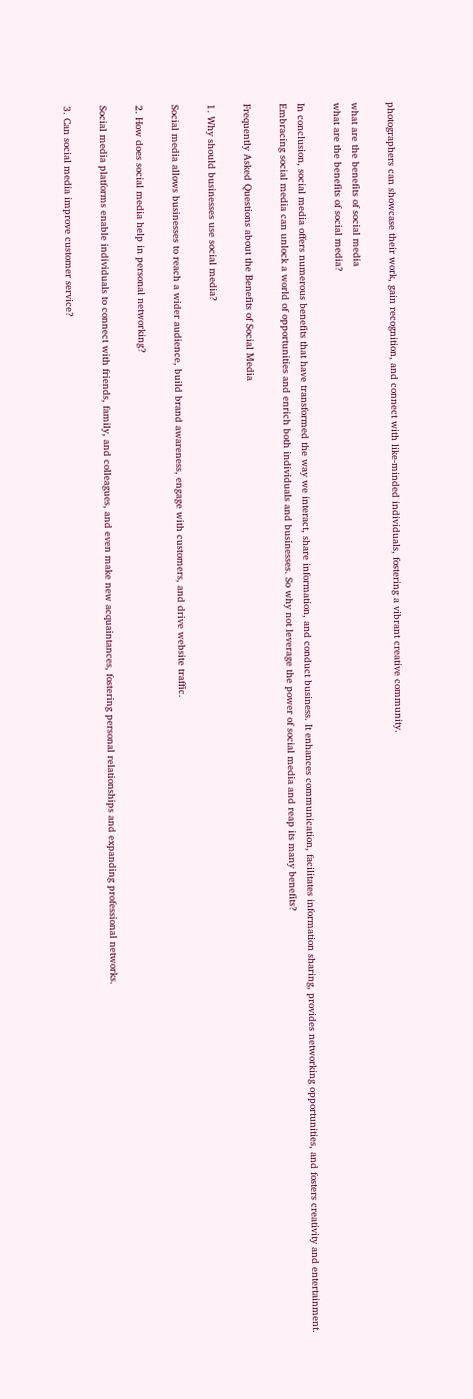photographers can showcase their work, gain recognition, and connect with like-minded individuals, fostering a vibrant creative community.

what are the benefits of social media
what are the benefits of social media?

In conclusion, social media offers numerous benefits that have transformed the way we interact, share information, and conduct business. It enhances communication, facilitates information sharing, provides networking opportunities, and fosters creativity and entertainment. Embracing social media can unlock a world of opportunities and enrich both individuals and businesses. So why not leverage the power of social media and reap its many benefits?

Frequently Asked Questions about the Benefits of Social Media

1. Why should businesses use social media?

Social media allows businesses to reach a wider audience, build brand awareness, engage with customers, and drive website traffic.

2. How does social media help in personal networking?

Social media platforms enable individuals to connect with friends, family, and colleagues, and even make new acquaintances, fostering personal relationships and expanding professional networks.

3. Can social media improve customer service?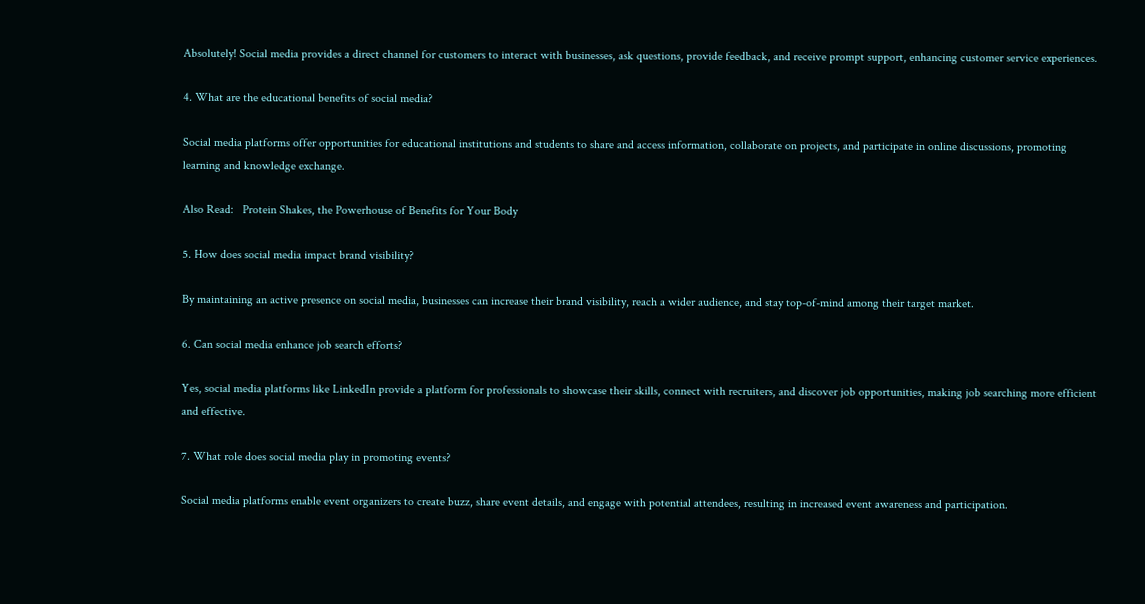Absolutely! Social media provides a direct channel for customers to interact with businesses, ask questions, provide feedback, and receive prompt support, enhancing customer service experiences.

4. What are the educational benefits of social media?

Social media platforms offer opportunities for educational institutions and students to share and access information, collaborate on projects, and participate in online discussions, promoting learning and knowledge exchange.

Also Read:   Protein Shakes, the Powerhouse of Benefits for Your Body

5. How does social media impact brand visibility?

By maintaining an active presence on social media, businesses can increase their brand visibility, reach a wider audience, and stay top-of-mind among their target market.

6. Can social media enhance job search efforts?

Yes, social media platforms like LinkedIn provide a platform for professionals to showcase their skills, connect with recruiters, and discover job opportunities, making job searching more efficient and effective.

7. What role does social media play in promoting events?

Social media platforms enable event organizers to create buzz, share event details, and engage with potential attendees, resulting in increased event awareness and participation.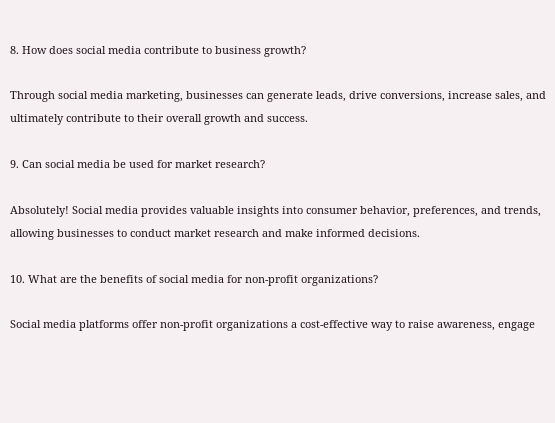8. How does social media contribute to business growth?

Through social media marketing, businesses can generate leads, drive conversions, increase sales, and ultimately contribute to their overall growth and success.

9. Can social media be used for market research?

Absolutely! Social media provides valuable insights into consumer behavior, preferences, and trends, allowing businesses to conduct market research and make informed decisions.

10. What are the benefits of social media for non-profit organizations?

Social media platforms offer non-profit organizations a cost-effective way to raise awareness, engage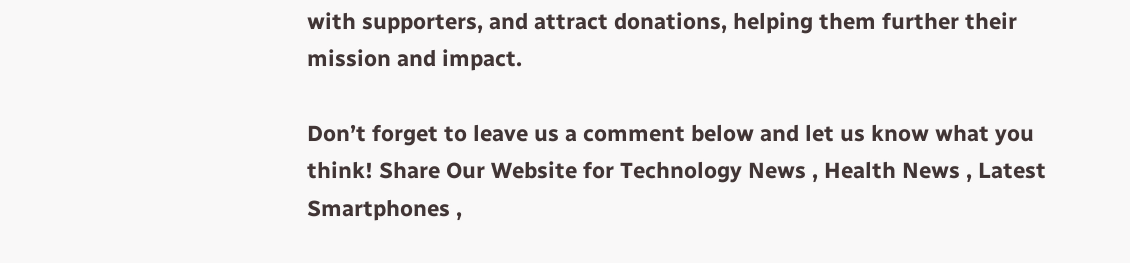with supporters, and attract donations, helping them further their mission and impact.

Don’t forget to leave us a comment below and let us know what you think! Share Our Website for Technology News , Health News , Latest Smartphones ,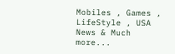Mobiles , Games , LifeStyle , USA News & Much more...